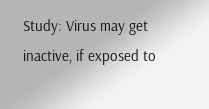Study: Virus may get inactive, if exposed to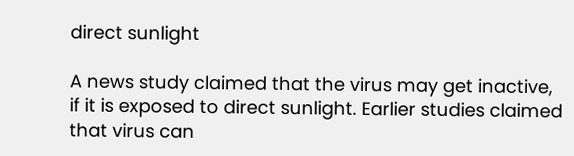direct sunlight

A news study claimed that the virus may get inactive, if it is exposed to direct sunlight. Earlier studies claimed that virus can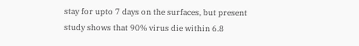stay for upto 7 days on the surfaces, but present study shows that 90% virus die within 6.8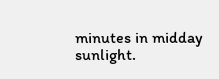minutes in midday sunlight.